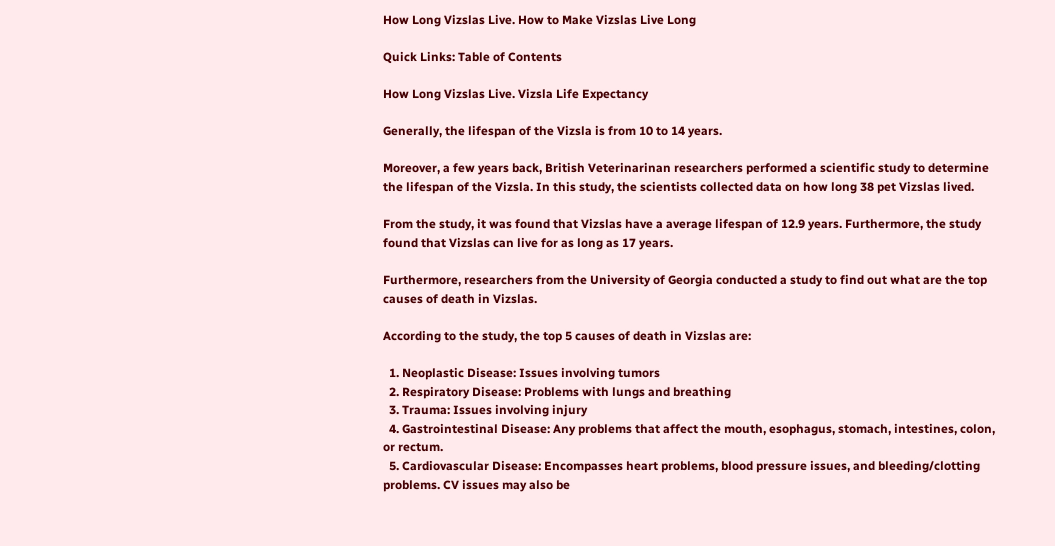How Long Vizslas Live. How to Make Vizslas Live Long

Quick Links: Table of Contents

How Long Vizslas Live. Vizsla Life Expectancy

Generally, the lifespan of the Vizsla is from 10 to 14 years.

Moreover, a few years back, British Veterinarinan researchers performed a scientific study to determine the lifespan of the Vizsla. In this study, the scientists collected data on how long 38 pet Vizslas lived.

From the study, it was found that Vizslas have a average lifespan of 12.9 years. Furthermore, the study found that Vizslas can live for as long as 17 years.

Furthermore, researchers from the University of Georgia conducted a study to find out what are the top causes of death in Vizslas.

According to the study, the top 5 causes of death in Vizslas are:

  1. Neoplastic Disease: Issues involving tumors
  2. Respiratory Disease: Problems with lungs and breathing
  3. Trauma: Issues involving injury
  4. Gastrointestinal Disease: Any problems that affect the mouth, esophagus, stomach, intestines, colon, or rectum.
  5. Cardiovascular Disease: Encompasses heart problems, blood pressure issues, and bleeding/clotting problems. CV issues may also be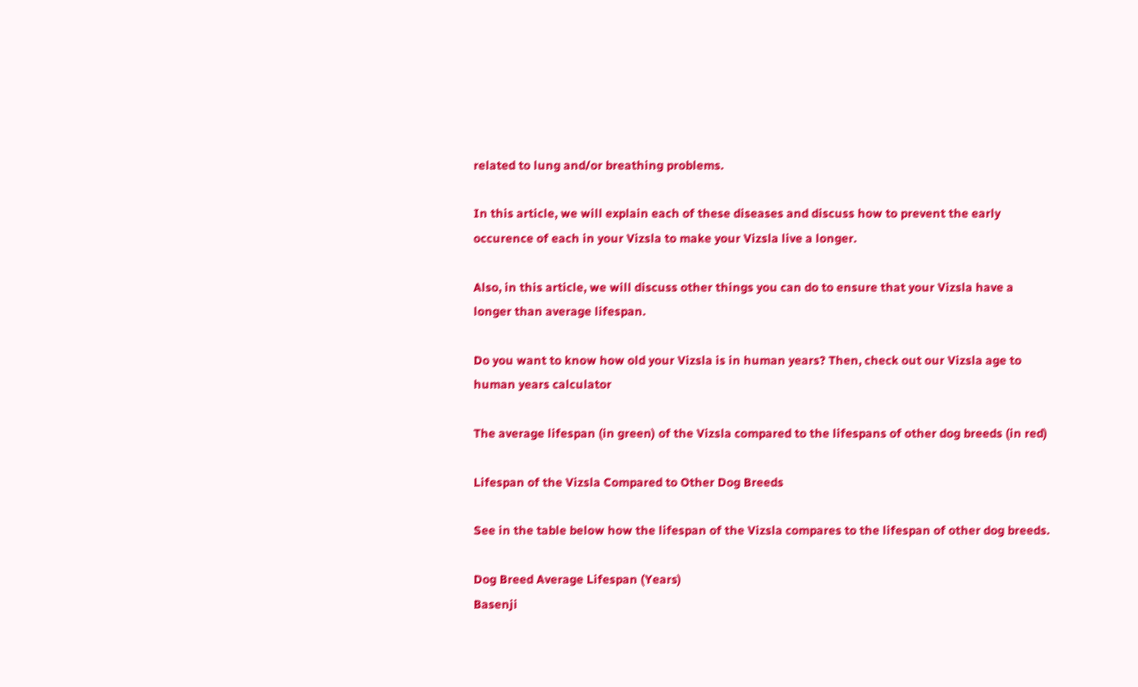related to lung and/or breathing problems.

In this article, we will explain each of these diseases and discuss how to prevent the early occurence of each in your Vizsla to make your Vizsla live a longer.

Also, in this article, we will discuss other things you can do to ensure that your Vizsla have a longer than average lifespan.

Do you want to know how old your Vizsla is in human years? Then, check out our Vizsla age to human years calculator

The average lifespan (in green) of the Vizsla compared to the lifespans of other dog breeds (in red)

Lifespan of the Vizsla Compared to Other Dog Breeds

See in the table below how the lifespan of the Vizsla compares to the lifespan of other dog breeds.

Dog Breed Average Lifespan (Years)
Basenji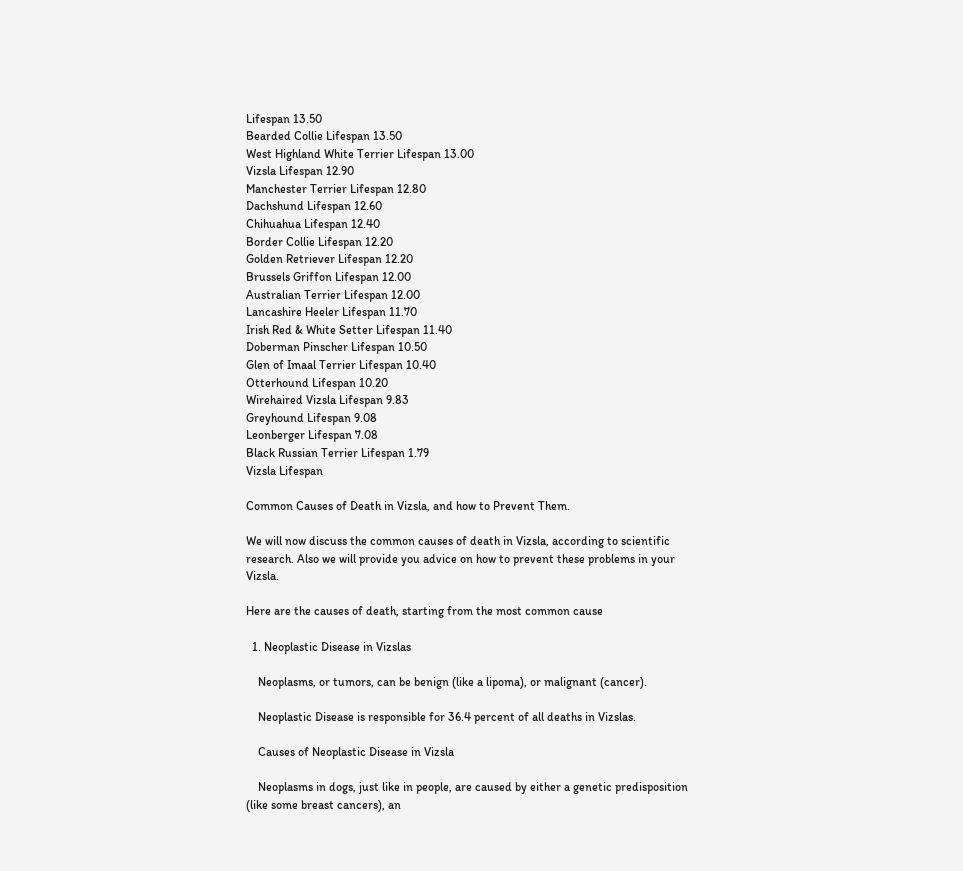Lifespan 13.50
Bearded Collie Lifespan 13.50
West Highland White Terrier Lifespan 13.00
Vizsla Lifespan 12.90
Manchester Terrier Lifespan 12.80
Dachshund Lifespan 12.60
Chihuahua Lifespan 12.40
Border Collie Lifespan 12.20
Golden Retriever Lifespan 12.20
Brussels Griffon Lifespan 12.00
Australian Terrier Lifespan 12.00
Lancashire Heeler Lifespan 11.70
Irish Red & White Setter Lifespan 11.40
Doberman Pinscher Lifespan 10.50
Glen of Imaal Terrier Lifespan 10.40
Otterhound Lifespan 10.20
Wirehaired Vizsla Lifespan 9.83
Greyhound Lifespan 9.08
Leonberger Lifespan 7.08
Black Russian Terrier Lifespan 1.79
Vizsla Lifespan

Common Causes of Death in Vizsla, and how to Prevent Them.

We will now discuss the common causes of death in Vizsla, according to scientific research. Also we will provide you advice on how to prevent these problems in your Vizsla.

Here are the causes of death, starting from the most common cause

  1. Neoplastic Disease in Vizslas

    Neoplasms, or tumors, can be benign (like a lipoma), or malignant (cancer).

    Neoplastic Disease is responsible for 36.4 percent of all deaths in Vizslas.

    Causes of Neoplastic Disease in Vizsla

    Neoplasms in dogs, just like in people, are caused by either a genetic predisposition (like some breast cancers), an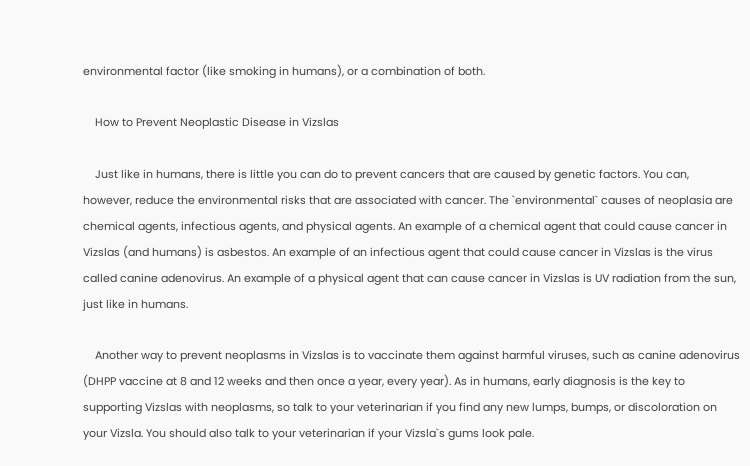environmental factor (like smoking in humans), or a combination of both.

    How to Prevent Neoplastic Disease in Vizslas

    Just like in humans, there is little you can do to prevent cancers that are caused by genetic factors. You can, however, reduce the environmental risks that are associated with cancer. The `environmental` causes of neoplasia are chemical agents, infectious agents, and physical agents. An example of a chemical agent that could cause cancer in Vizslas (and humans) is asbestos. An example of an infectious agent that could cause cancer in Vizslas is the virus called canine adenovirus. An example of a physical agent that can cause cancer in Vizslas is UV radiation from the sun, just like in humans.

    Another way to prevent neoplasms in Vizslas is to vaccinate them against harmful viruses, such as canine adenovirus (DHPP vaccine at 8 and 12 weeks and then once a year, every year). As in humans, early diagnosis is the key to supporting Vizslas with neoplasms, so talk to your veterinarian if you find any new lumps, bumps, or discoloration on your Vizsla. You should also talk to your veterinarian if your Vizsla`s gums look pale.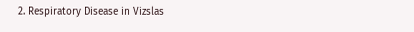2. Respiratory Disease in Vizslas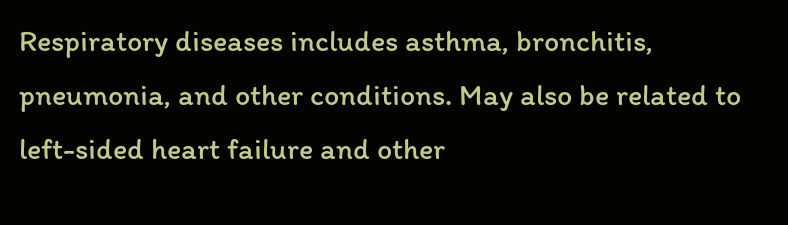Respiratory diseases includes asthma, bronchitis, pneumonia, and other conditions. May also be related to left-sided heart failure and other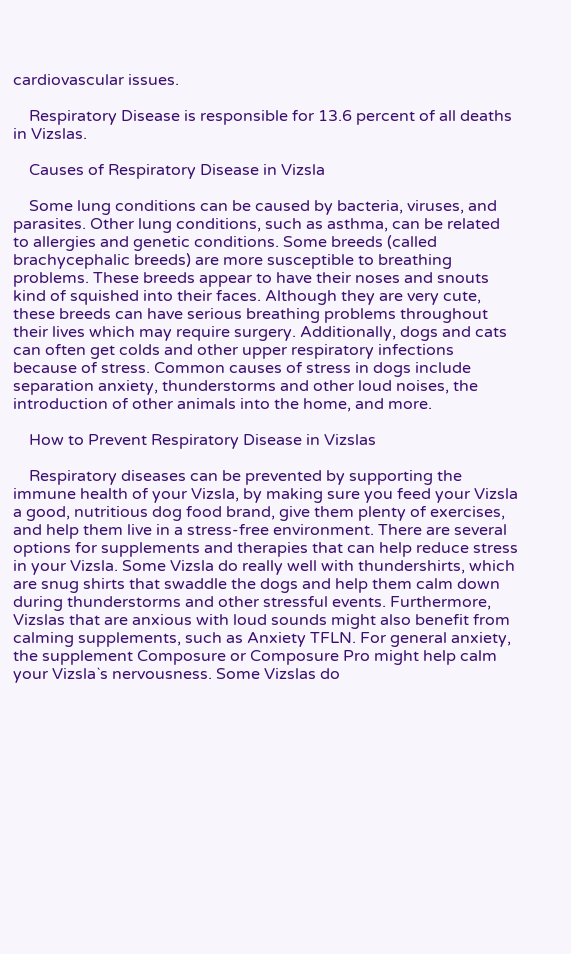cardiovascular issues.

    Respiratory Disease is responsible for 13.6 percent of all deaths in Vizslas.

    Causes of Respiratory Disease in Vizsla

    Some lung conditions can be caused by bacteria, viruses, and parasites. Other lung conditions, such as asthma, can be related to allergies and genetic conditions. Some breeds (called brachycephalic breeds) are more susceptible to breathing problems. These breeds appear to have their noses and snouts kind of squished into their faces. Although they are very cute, these breeds can have serious breathing problems throughout their lives which may require surgery. Additionally, dogs and cats can often get colds and other upper respiratory infections because of stress. Common causes of stress in dogs include separation anxiety, thunderstorms and other loud noises, the introduction of other animals into the home, and more.

    How to Prevent Respiratory Disease in Vizslas

    Respiratory diseases can be prevented by supporting the immune health of your Vizsla, by making sure you feed your Vizsla a good, nutritious dog food brand, give them plenty of exercises, and help them live in a stress-free environment. There are several options for supplements and therapies that can help reduce stress in your Vizsla. Some Vizsla do really well with thundershirts, which are snug shirts that swaddle the dogs and help them calm down during thunderstorms and other stressful events. Furthermore, Vizslas that are anxious with loud sounds might also benefit from calming supplements, such as Anxiety TFLN. For general anxiety, the supplement Composure or Composure Pro might help calm your Vizsla`s nervousness. Some Vizslas do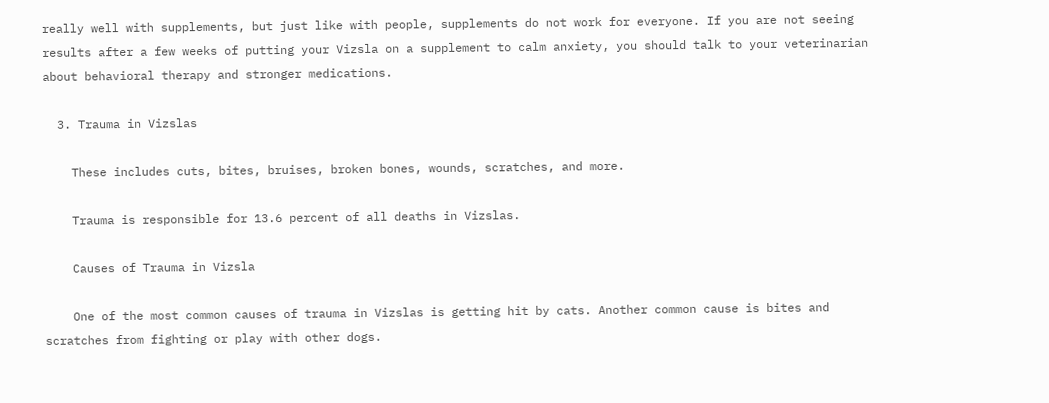really well with supplements, but just like with people, supplements do not work for everyone. If you are not seeing results after a few weeks of putting your Vizsla on a supplement to calm anxiety, you should talk to your veterinarian about behavioral therapy and stronger medications.

  3. Trauma in Vizslas

    These includes cuts, bites, bruises, broken bones, wounds, scratches, and more.

    Trauma is responsible for 13.6 percent of all deaths in Vizslas.

    Causes of Trauma in Vizsla

    One of the most common causes of trauma in Vizslas is getting hit by cats. Another common cause is bites and scratches from fighting or play with other dogs.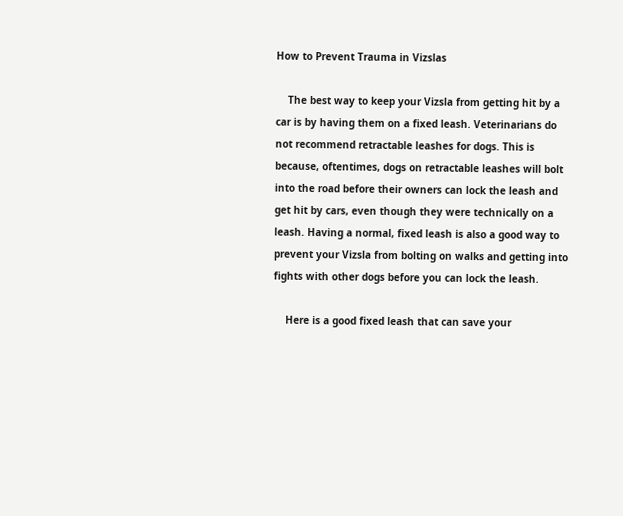How to Prevent Trauma in Vizslas

    The best way to keep your Vizsla from getting hit by a car is by having them on a fixed leash. Veterinarians do not recommend retractable leashes for dogs. This is because, oftentimes, dogs on retractable leashes will bolt into the road before their owners can lock the leash and get hit by cars, even though they were technically on a leash. Having a normal, fixed leash is also a good way to prevent your Vizsla from bolting on walks and getting into fights with other dogs before you can lock the leash.

    Here is a good fixed leash that can save your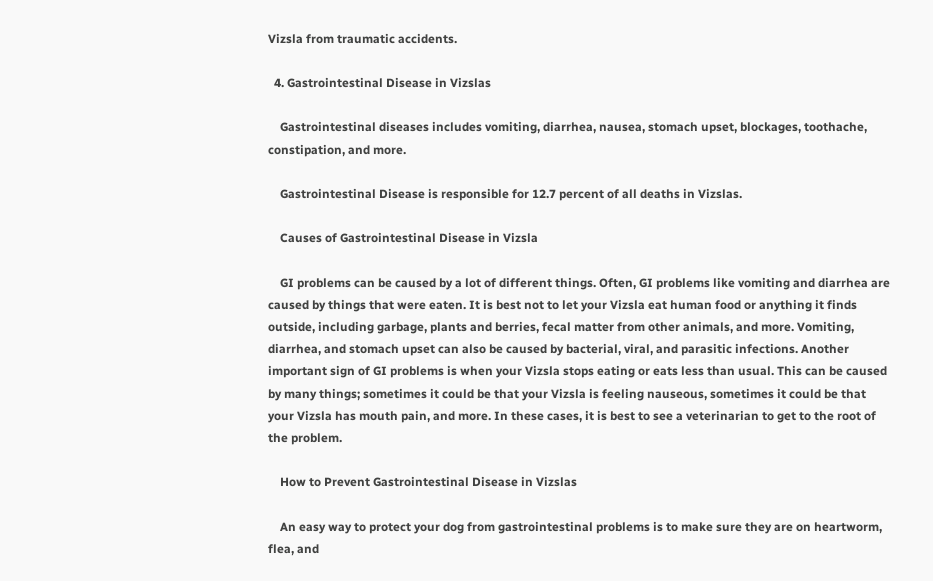Vizsla from traumatic accidents.

  4. Gastrointestinal Disease in Vizslas

    Gastrointestinal diseases includes vomiting, diarrhea, nausea, stomach upset, blockages, toothache, constipation, and more.

    Gastrointestinal Disease is responsible for 12.7 percent of all deaths in Vizslas.

    Causes of Gastrointestinal Disease in Vizsla

    GI problems can be caused by a lot of different things. Often, GI problems like vomiting and diarrhea are caused by things that were eaten. It is best not to let your Vizsla eat human food or anything it finds outside, including garbage, plants and berries, fecal matter from other animals, and more. Vomiting, diarrhea, and stomach upset can also be caused by bacterial, viral, and parasitic infections. Another important sign of GI problems is when your Vizsla stops eating or eats less than usual. This can be caused by many things; sometimes it could be that your Vizsla is feeling nauseous, sometimes it could be that your Vizsla has mouth pain, and more. In these cases, it is best to see a veterinarian to get to the root of the problem.

    How to Prevent Gastrointestinal Disease in Vizslas

    An easy way to protect your dog from gastrointestinal problems is to make sure they are on heartworm, flea, and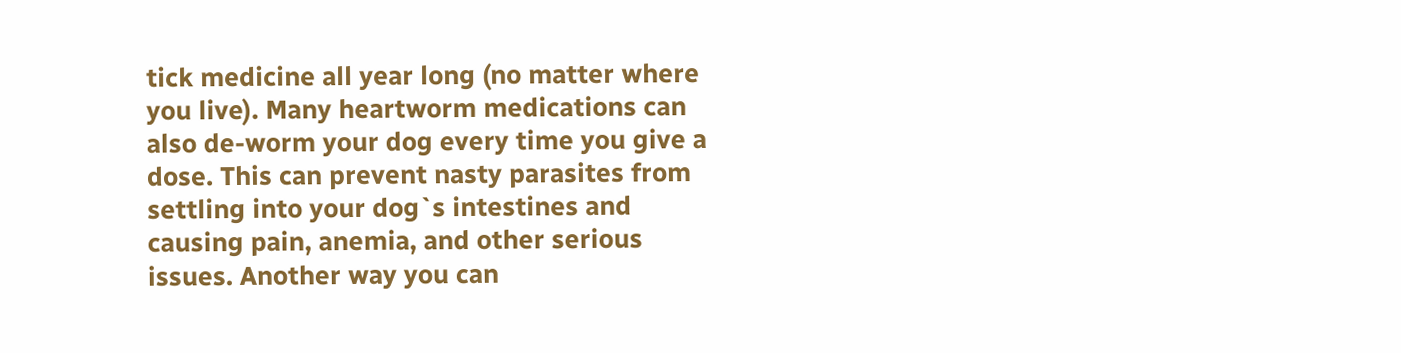tick medicine all year long (no matter where you live). Many heartworm medications can also de-worm your dog every time you give a dose. This can prevent nasty parasites from settling into your dog`s intestines and causing pain, anemia, and other serious issues. Another way you can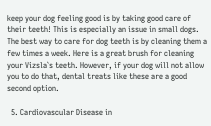keep your dog feeling good is by taking good care of their teeth! This is especially an issue in small dogs. The best way to care for dog teeth is by cleaning them a few times a week. Here is a great brush for cleaning your Vizsla`s teeth. However, if your dog will not allow you to do that, dental treats like these are a good second option.

  5. Cardiovascular Disease in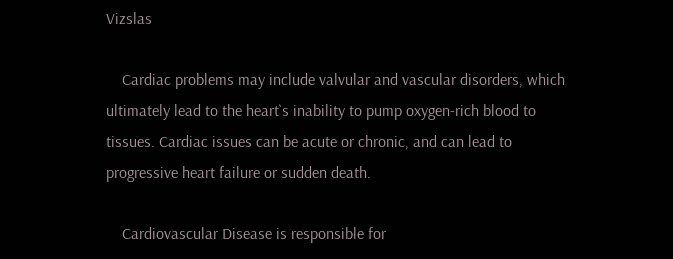Vizslas

    Cardiac problems may include valvular and vascular disorders, which ultimately lead to the heart`s inability to pump oxygen-rich blood to tissues. Cardiac issues can be acute or chronic, and can lead to progressive heart failure or sudden death.

    Cardiovascular Disease is responsible for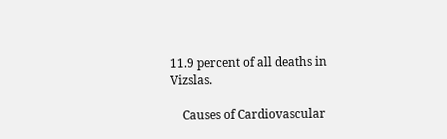11.9 percent of all deaths in Vizslas.

    Causes of Cardiovascular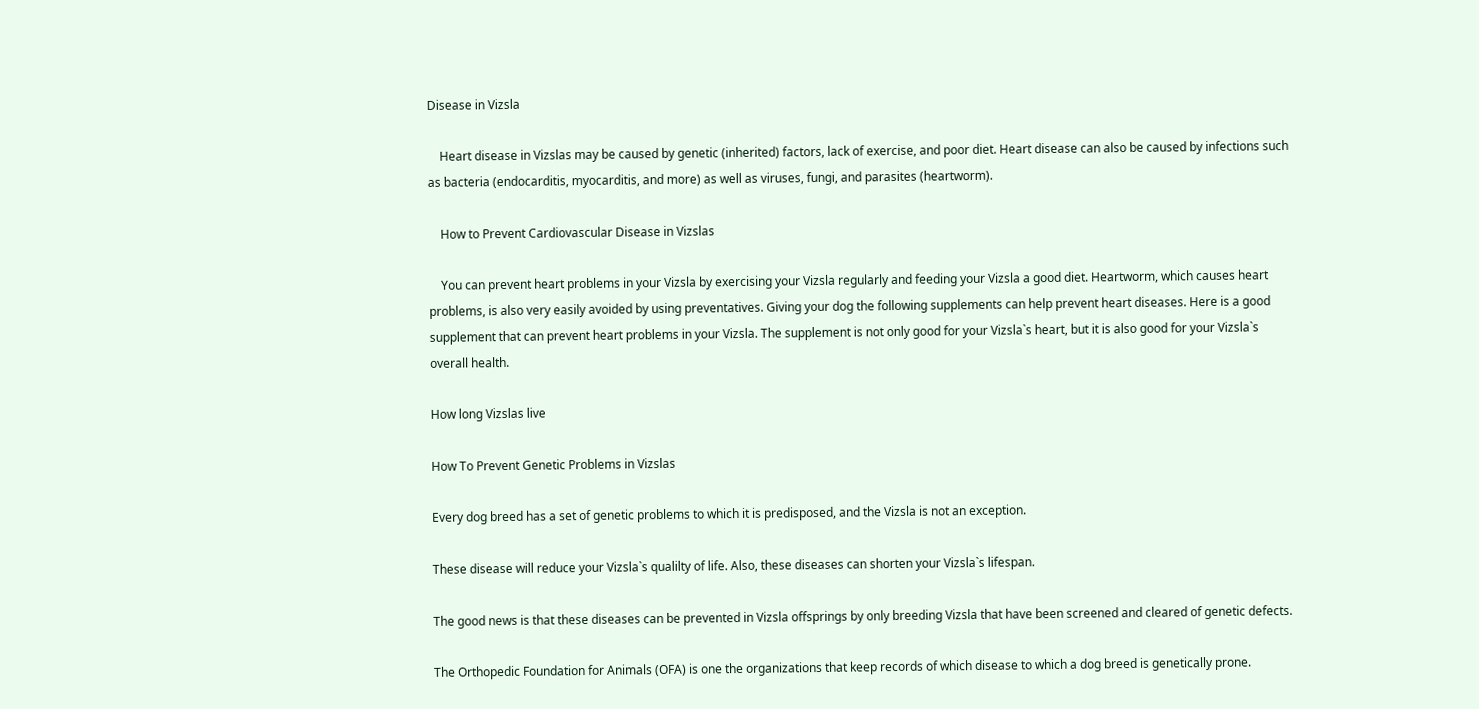Disease in Vizsla

    Heart disease in Vizslas may be caused by genetic (inherited) factors, lack of exercise, and poor diet. Heart disease can also be caused by infections such as bacteria (endocarditis, myocarditis, and more) as well as viruses, fungi, and parasites (heartworm).

    How to Prevent Cardiovascular Disease in Vizslas

    You can prevent heart problems in your Vizsla by exercising your Vizsla regularly and feeding your Vizsla a good diet. Heartworm, which causes heart problems, is also very easily avoided by using preventatives. Giving your dog the following supplements can help prevent heart diseases. Here is a good supplement that can prevent heart problems in your Vizsla. The supplement is not only good for your Vizsla`s heart, but it is also good for your Vizsla`s overall health.

How long Vizslas live

How To Prevent Genetic Problems in Vizslas

Every dog breed has a set of genetic problems to which it is predisposed, and the Vizsla is not an exception.

These disease will reduce your Vizsla`s qualilty of life. Also, these diseases can shorten your Vizsla`s lifespan.

The good news is that these diseases can be prevented in Vizsla offsprings by only breeding Vizsla that have been screened and cleared of genetic defects.

The Orthopedic Foundation for Animals (OFA) is one the organizations that keep records of which disease to which a dog breed is genetically prone.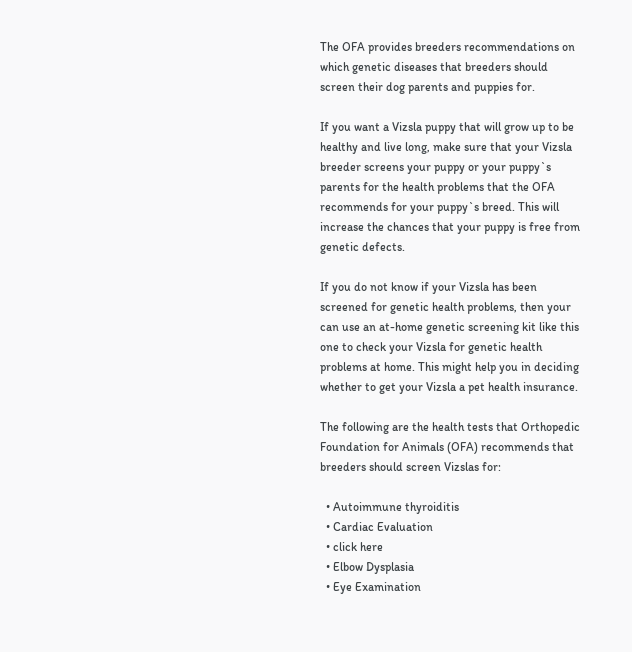The OFA provides breeders recommendations on which genetic diseases that breeders should screen their dog parents and puppies for.

If you want a Vizsla puppy that will grow up to be healthy and live long, make sure that your Vizsla breeder screens your puppy or your puppy`s parents for the health problems that the OFA recommends for your puppy`s breed. This will increase the chances that your puppy is free from genetic defects.

If you do not know if your Vizsla has been screened for genetic health problems, then your can use an at-home genetic screening kit like this one to check your Vizsla for genetic health problems at home. This might help you in deciding whether to get your Vizsla a pet health insurance.

The following are the health tests that Orthopedic Foundation for Animals (OFA) recommends that breeders should screen Vizslas for:

  • Autoimmune thyroiditis
  • Cardiac Evaluation
  • click here
  • Elbow Dysplasia
  • Eye Examination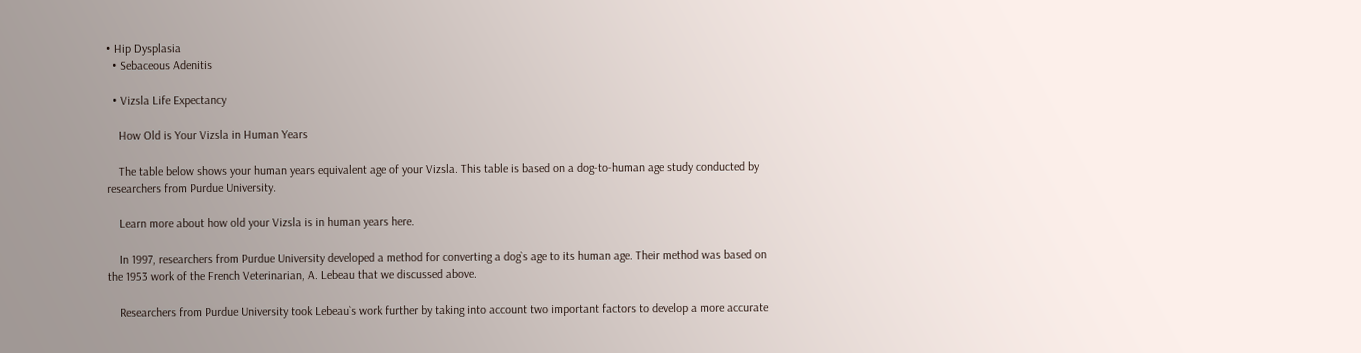• Hip Dysplasia
  • Sebaceous Adenitis

  • Vizsla Life Expectancy

    How Old is Your Vizsla in Human Years

    The table below shows your human years equivalent age of your Vizsla. This table is based on a dog-to-human age study conducted by researchers from Purdue University.

    Learn more about how old your Vizsla is in human years here.

    In 1997, researchers from Purdue University developed a method for converting a dog`s age to its human age. Their method was based on the 1953 work of the French Veterinarian, A. Lebeau that we discussed above.

    Researchers from Purdue University took Lebeau`s work further by taking into account two important factors to develop a more accurate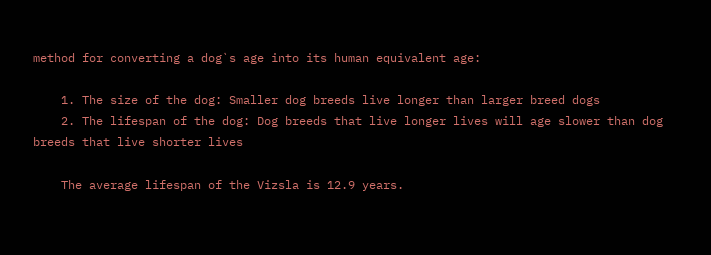method for converting a dog`s age into its human equivalent age:

    1. The size of the dog: Smaller dog breeds live longer than larger breed dogs
    2. The lifespan of the dog: Dog breeds that live longer lives will age slower than dog breeds that live shorter lives

    The average lifespan of the Vizsla is 12.9 years.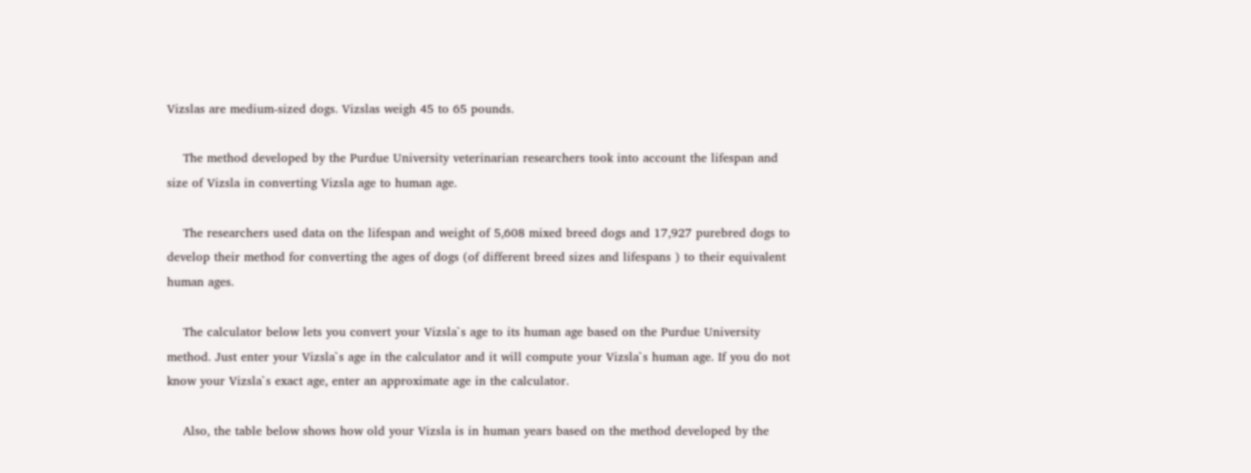Vizslas are medium-sized dogs. Vizslas weigh 45 to 65 pounds.

    The method developed by the Purdue University veterinarian researchers took into account the lifespan and size of Vizsla in converting Vizsla age to human age.

    The researchers used data on the lifespan and weight of 5,608 mixed breed dogs and 17,927 purebred dogs to develop their method for converting the ages of dogs (of different breed sizes and lifespans ) to their equivalent human ages.

    The calculator below lets you convert your Vizsla`s age to its human age based on the Purdue University method. Just enter your Vizsla`s age in the calculator and it will compute your Vizsla`s human age. If you do not know your Vizsla`s exact age, enter an approximate age in the calculator.

    Also, the table below shows how old your Vizsla is in human years based on the method developed by the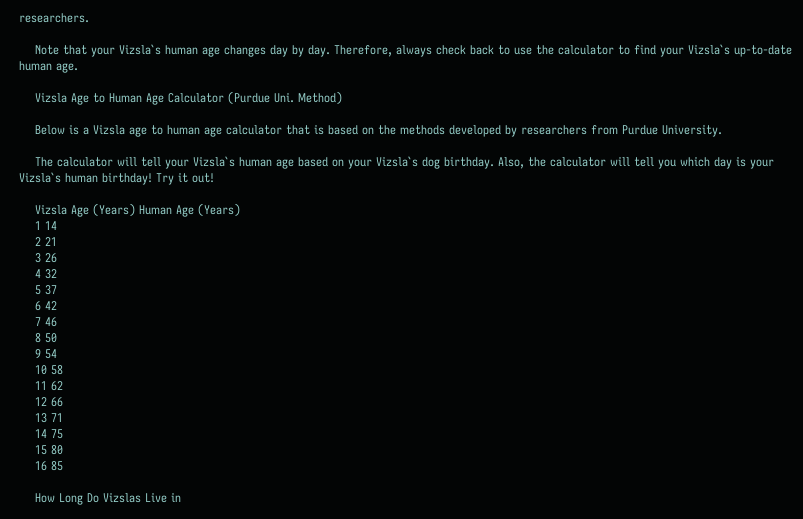researchers.

    Note that your Vizsla`s human age changes day by day. Therefore, always check back to use the calculator to find your Vizsla`s up-to-date human age.

    Vizsla Age to Human Age Calculator (Purdue Uni. Method)

    Below is a Vizsla age to human age calculator that is based on the methods developed by researchers from Purdue University.

    The calculator will tell your Vizsla`s human age based on your Vizsla`s dog birthday. Also, the calculator will tell you which day is your Vizsla`s human birthday! Try it out!

    Vizsla Age (Years) Human Age (Years)
    1 14
    2 21
    3 26
    4 32
    5 37
    6 42
    7 46
    8 50
    9 54
    10 58
    11 62
    12 66
    13 71
    14 75
    15 80
    16 85

    How Long Do Vizslas Live in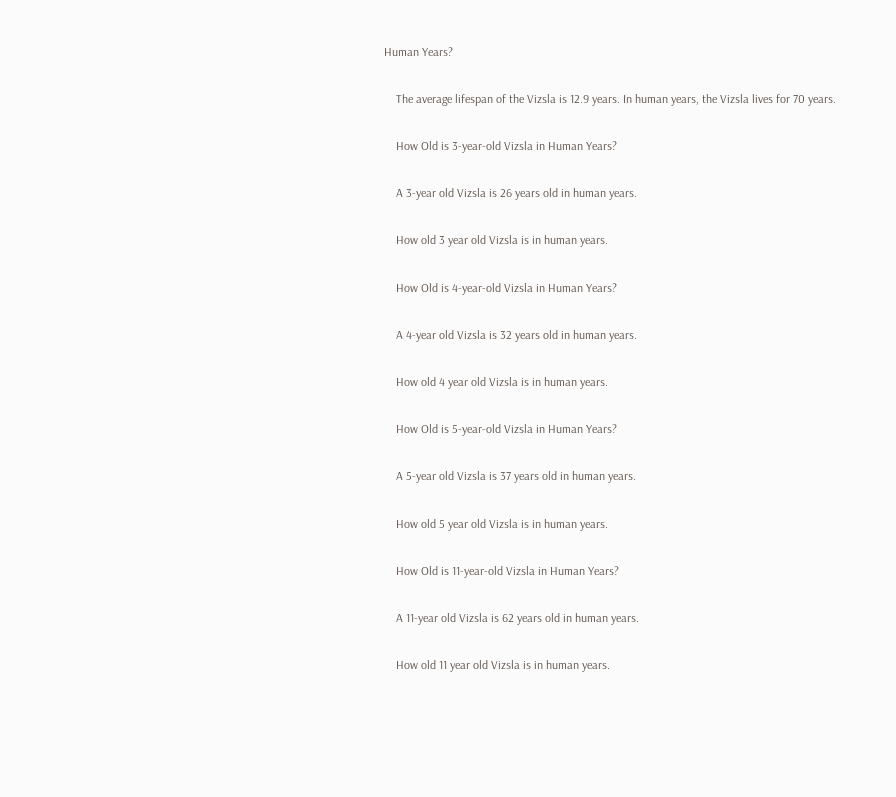Human Years?

    The average lifespan of the Vizsla is 12.9 years. In human years, the Vizsla lives for 70 years.

    How Old is 3-year-old Vizsla in Human Years?

    A 3-year old Vizsla is 26 years old in human years.

    How old 3 year old Vizsla is in human years.

    How Old is 4-year-old Vizsla in Human Years?

    A 4-year old Vizsla is 32 years old in human years.

    How old 4 year old Vizsla is in human years.

    How Old is 5-year-old Vizsla in Human Years?

    A 5-year old Vizsla is 37 years old in human years.

    How old 5 year old Vizsla is in human years.

    How Old is 11-year-old Vizsla in Human Years?

    A 11-year old Vizsla is 62 years old in human years.

    How old 11 year old Vizsla is in human years.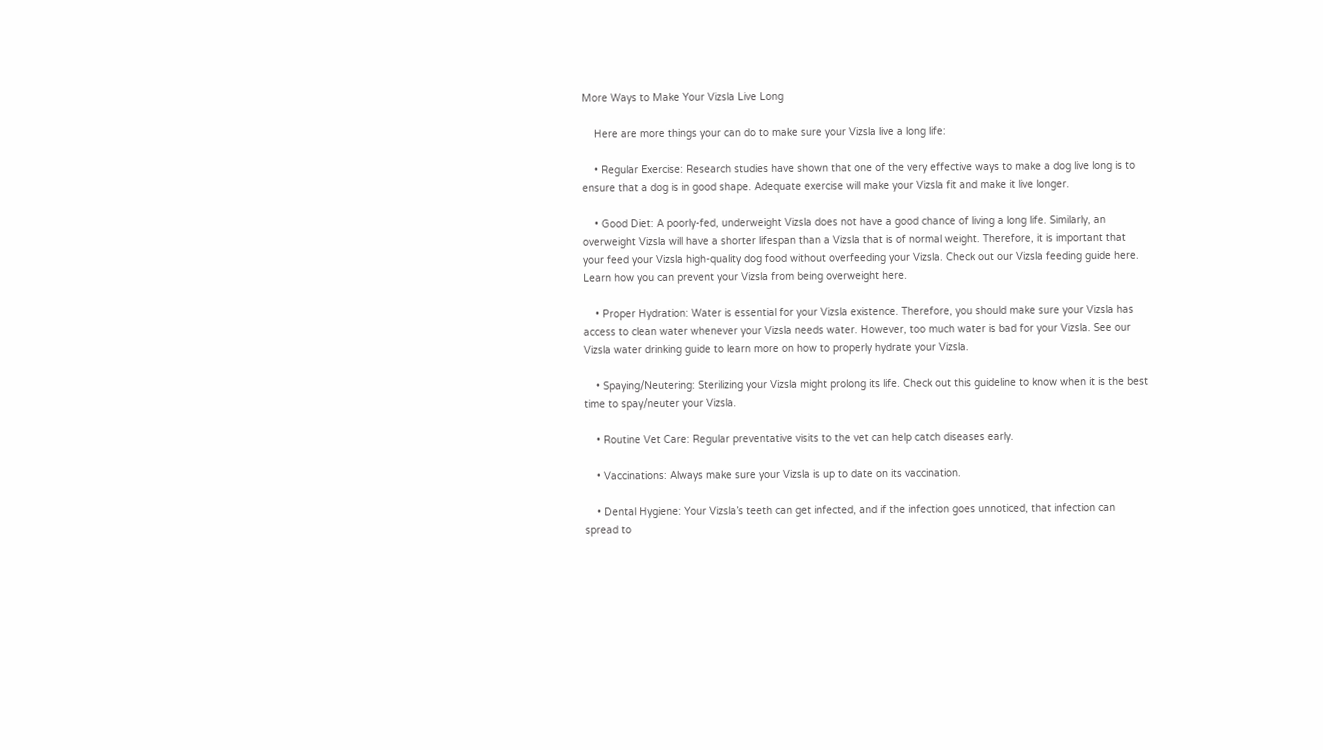More Ways to Make Your Vizsla Live Long

    Here are more things your can do to make sure your Vizsla live a long life:

    • Regular Exercise: Research studies have shown that one of the very effective ways to make a dog live long is to ensure that a dog is in good shape. Adequate exercise will make your Vizsla fit and make it live longer.

    • Good Diet: A poorly-fed, underweight Vizsla does not have a good chance of living a long life. Similarly, an overweight Vizsla will have a shorter lifespan than a Vizsla that is of normal weight. Therefore, it is important that your feed your Vizsla high-quality dog food without overfeeding your Vizsla. Check out our Vizsla feeding guide here. Learn how you can prevent your Vizsla from being overweight here.

    • Proper Hydration: Water is essential for your Vizsla existence. Therefore, you should make sure your Vizsla has access to clean water whenever your Vizsla needs water. However, too much water is bad for your Vizsla. See our Vizsla water drinking guide to learn more on how to properly hydrate your Vizsla.

    • Spaying/Neutering: Sterilizing your Vizsla might prolong its life. Check out this guideline to know when it is the best time to spay/neuter your Vizsla.

    • Routine Vet Care: Regular preventative visits to the vet can help catch diseases early.

    • Vaccinations: Always make sure your Vizsla is up to date on its vaccination.

    • Dental Hygiene: Your Vizsla’s teeth can get infected, and if the infection goes unnoticed, that infection can spread to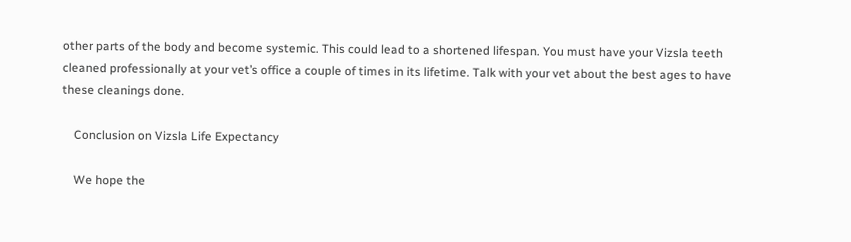other parts of the body and become systemic. This could lead to a shortened lifespan. You must have your Vizsla teeth cleaned professionally at your vet’s office a couple of times in its lifetime. Talk with your vet about the best ages to have these cleanings done.

    Conclusion on Vizsla Life Expectancy

    We hope the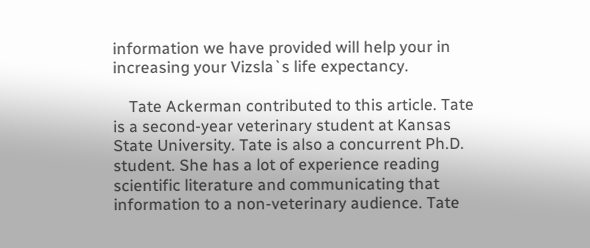information we have provided will help your in increasing your Vizsla`s life expectancy.

    Tate Ackerman contributed to this article. Tate is a second-year veterinary student at Kansas State University. Tate is also a concurrent Ph.D. student. She has a lot of experience reading scientific literature and communicating that information to a non-veterinary audience. Tate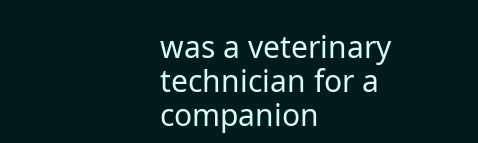was a veterinary technician for a companion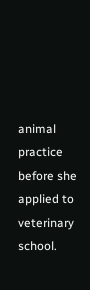animal practice before she applied to veterinary school.